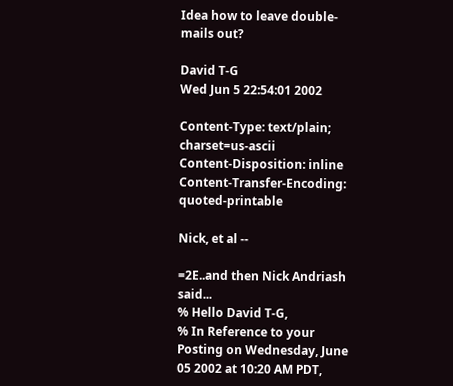Idea how to leave double-mails out?

David T-G
Wed Jun 5 22:54:01 2002

Content-Type: text/plain; charset=us-ascii
Content-Disposition: inline
Content-Transfer-Encoding: quoted-printable

Nick, et al --

=2E..and then Nick Andriash said...
% Hello David T-G,
% In Reference to your Posting on Wednesday, June 05 2002 at 10:20 AM PDT,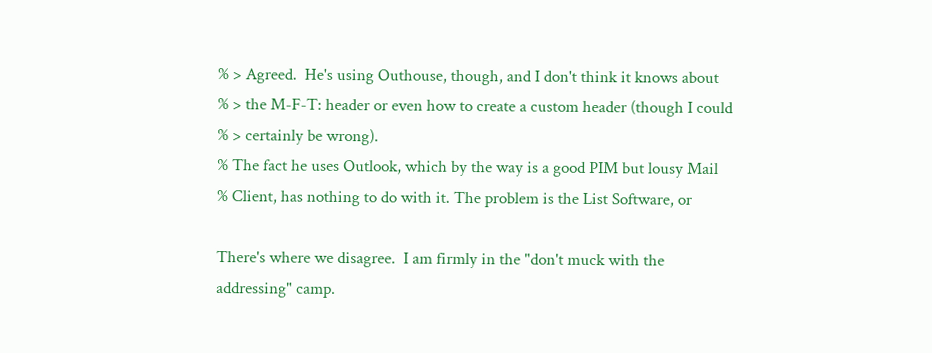% > Agreed.  He's using Outhouse, though, and I don't think it knows about
% > the M-F-T: header or even how to create a custom header (though I could
% > certainly be wrong).
% The fact he uses Outlook, which by the way is a good PIM but lousy Mail
% Client, has nothing to do with it. The problem is the List Software, or

There's where we disagree.  I am firmly in the "don't muck with the
addressing" camp.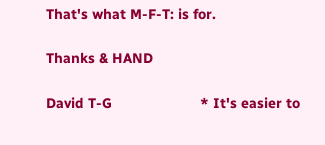That's what M-F-T: is for.

Thanks & HAND

David T-G                      * It's easier to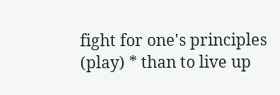fight for one's principles
(play) * than to live up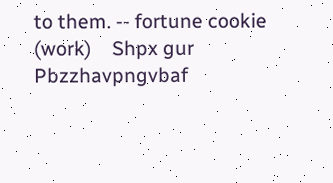to them. -- fortune cookie
(work)    Shpx gur Pbzzhavpngvbaf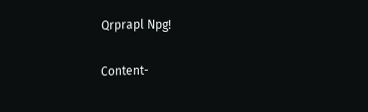Qrprapl Npg!

Content-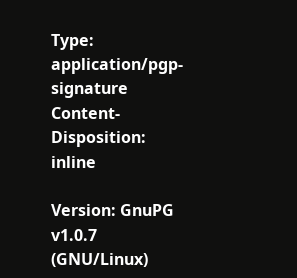Type: application/pgp-signature
Content-Disposition: inline

Version: GnuPG v1.0.7 (GNU/Linux)